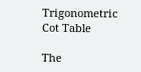Trigonometric Cot Table

The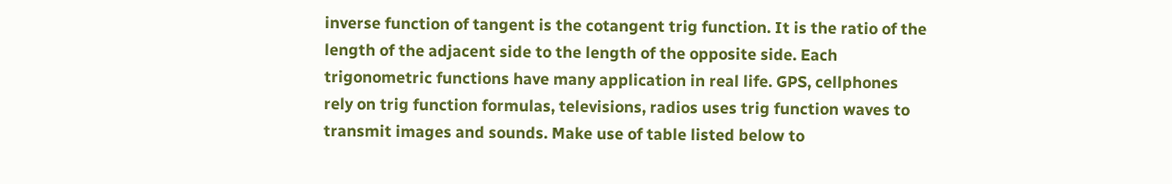inverse function of tangent is the cotangent trig function. It is the ratio of the length of the adjacent side to the length of the opposite side. Each trigonometric functions have many application in real life. GPS, cellphones rely on trig function formulas, televisions, radios uses trig function waves to transmit images and sounds. Make use of table listed below to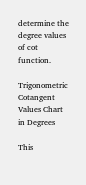determine the degree values of cot function.

Trigonometric Cotangent Values Chart in Degrees

This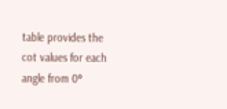table provides the cot values for each angle from 0°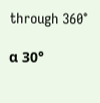through 360°

α 30°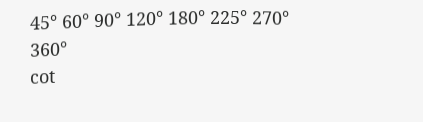45° 60° 90° 120° 180° 225° 270° 360°
cot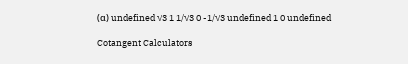(α) undefined √3 1 1/√3 0 -1/√3 undefined 1 0 undefined

Cotangent Calculators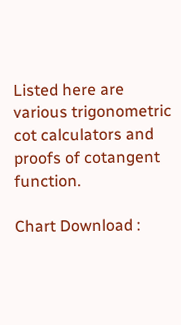Listed here are various trigonometric cot calculators and proofs of cotangent function.

Chart Download :